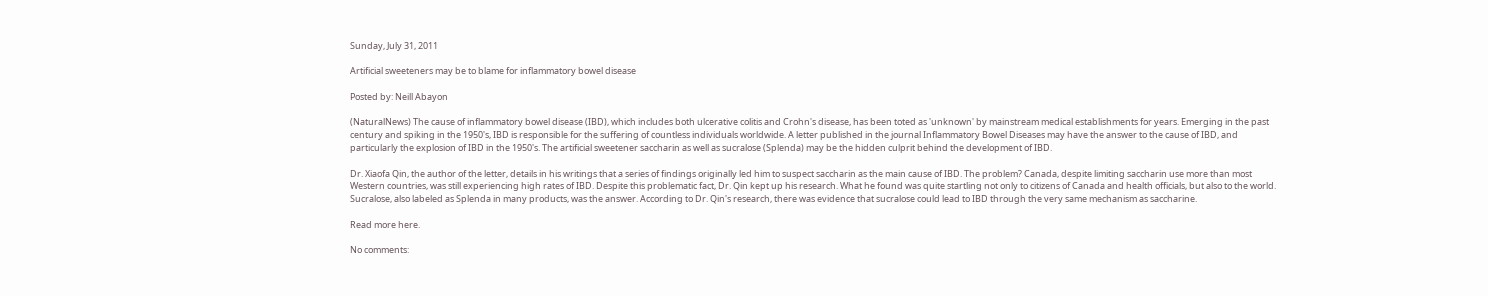Sunday, July 31, 2011

Artificial sweeteners may be to blame for inflammatory bowel disease

Posted by: Neill Abayon

(NaturalNews) The cause of inflammatory bowel disease (IBD), which includes both ulcerative colitis and Crohn's disease, has been toted as 'unknown' by mainstream medical establishments for years. Emerging in the past century and spiking in the 1950's, IBD is responsible for the suffering of countless individuals worldwide. A letter published in the journal Inflammatory Bowel Diseases may have the answer to the cause of IBD, and particularly the explosion of IBD in the 1950's. The artificial sweetener saccharin as well as sucralose (Splenda) may be the hidden culprit behind the development of IBD.

Dr. Xiaofa Qin, the author of the letter, details in his writings that a series of findings originally led him to suspect saccharin as the main cause of IBD. The problem? Canada, despite limiting saccharin use more than most Western countries, was still experiencing high rates of IBD. Despite this problematic fact, Dr. Qin kept up his research. What he found was quite startling not only to citizens of Canada and health officials, but also to the world. Sucralose, also labeled as Splenda in many products, was the answer. According to Dr. Qin's research, there was evidence that sucralose could lead to IBD through the very same mechanism as saccharine.

Read more here.

No comments: